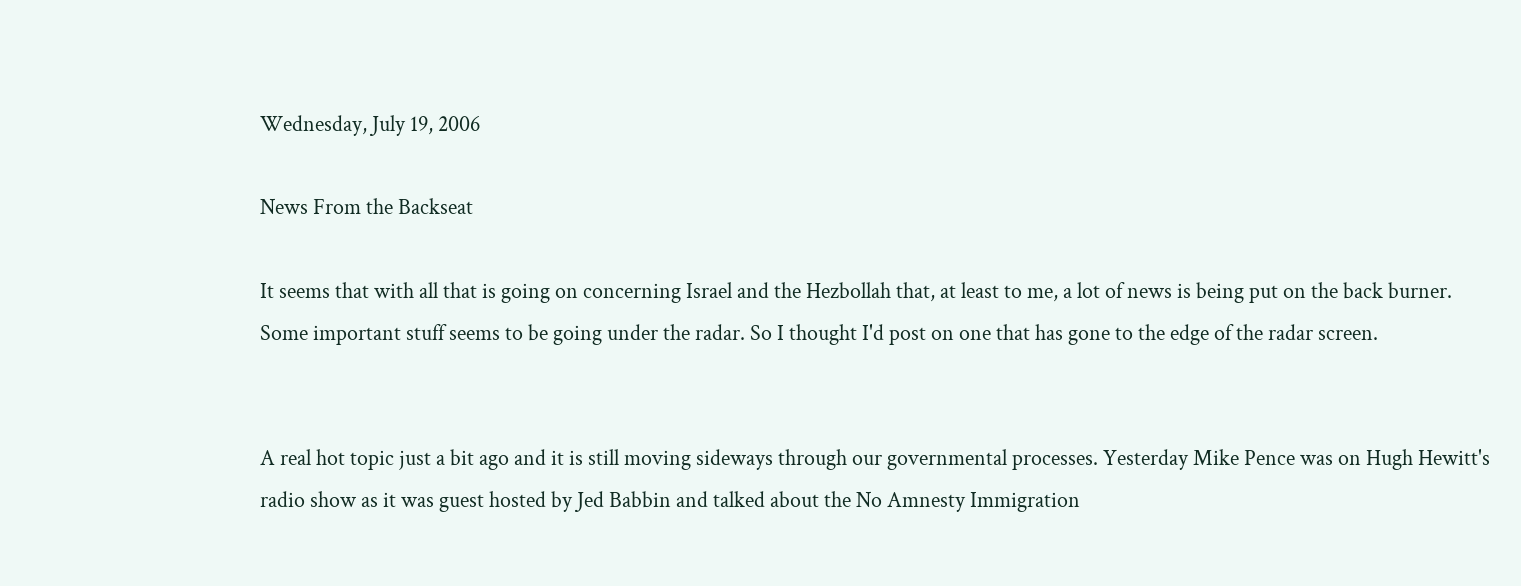Wednesday, July 19, 2006

News From the Backseat

It seems that with all that is going on concerning Israel and the Hezbollah that, at least to me, a lot of news is being put on the back burner. Some important stuff seems to be going under the radar. So I thought I'd post on one that has gone to the edge of the radar screen.


A real hot topic just a bit ago and it is still moving sideways through our governmental processes. Yesterday Mike Pence was on Hugh Hewitt's radio show as it was guest hosted by Jed Babbin and talked about the No Amnesty Immigration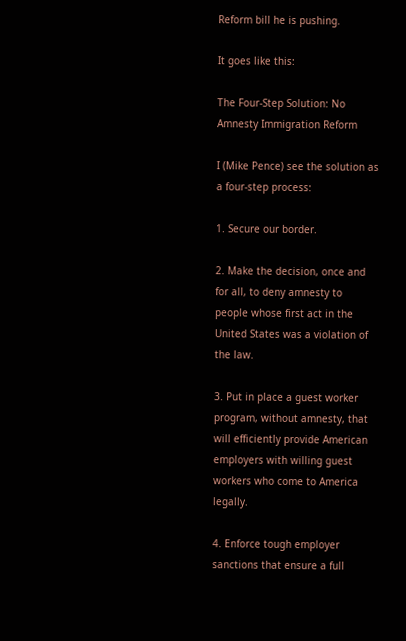Reform bill he is pushing.

It goes like this:

The Four-Step Solution: No Amnesty Immigration Reform

I (Mike Pence) see the solution as a four-step process:

1. Secure our border.

2. Make the decision, once and for all, to deny amnesty to people whose first act in the United States was a violation of the law.

3. Put in place a guest worker program, without amnesty, that will efficiently provide American employers with willing guest workers who come to America legally.

4. Enforce tough employer sanctions that ensure a full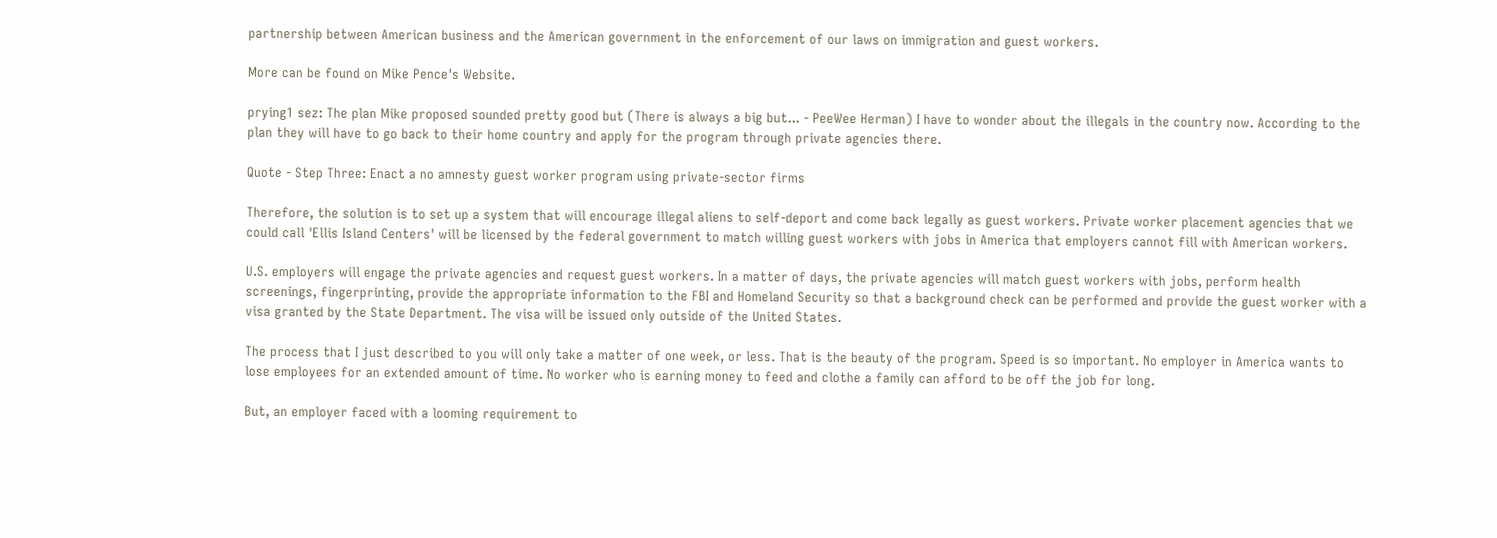partnership between American business and the American government in the enforcement of our laws on immigration and guest workers.

More can be found on Mike Pence's Website.

prying1 sez: The plan Mike proposed sounded pretty good but (There is always a big but... - PeeWee Herman) I have to wonder about the illegals in the country now. According to the plan they will have to go back to their home country and apply for the program through private agencies there.

Quote - Step Three: Enact a no amnesty guest worker program using private-sector firms

Therefore, the solution is to set up a system that will encourage illegal aliens to self-deport and come back legally as guest workers. Private worker placement agencies that we could call 'Ellis Island Centers' will be licensed by the federal government to match willing guest workers with jobs in America that employers cannot fill with American workers.

U.S. employers will engage the private agencies and request guest workers. In a matter of days, the private agencies will match guest workers with jobs, perform health screenings, fingerprinting, provide the appropriate information to the FBI and Homeland Security so that a background check can be performed and provide the guest worker with a visa granted by the State Department. The visa will be issued only outside of the United States.

The process that I just described to you will only take a matter of one week, or less. That is the beauty of the program. Speed is so important. No employer in America wants to lose employees for an extended amount of time. No worker who is earning money to feed and clothe a family can afford to be off the job for long.

But, an employer faced with a looming requirement to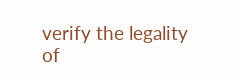verify the legality of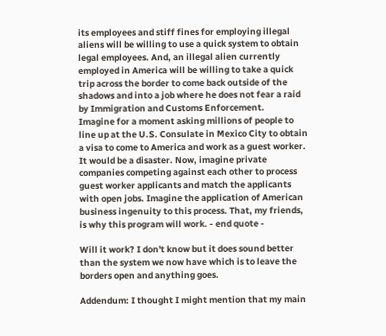its employees and stiff fines for employing illegal aliens will be willing to use a quick system to obtain legal employees. And, an illegal alien currently employed in America will be willing to take a quick trip across the border to come back outside of the shadows and into a job where he does not fear a raid by Immigration and Customs Enforcement.
Imagine for a moment asking millions of people to line up at the U.S. Consulate in Mexico City to obtain a visa to come to America and work as a guest worker. It would be a disaster. Now, imagine private companies competing against each other to process guest worker applicants and match the applicants with open jobs. Imagine the application of American business ingenuity to this process. That, my friends, is why this program will work. - end quote -

Will it work? I don't know but it does sound better than the system we now have which is to leave the borders open and anything goes.

Addendum: I thought I might mention that my main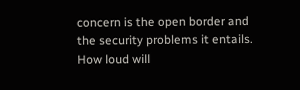concern is the open border and the security problems it entails. How loud will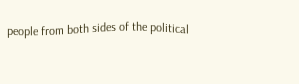people from both sides of the political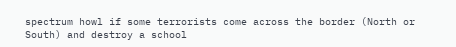spectrum howl if some terrorists come across the border (North or South) and destroy a school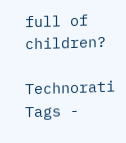full of children?

Technorati Tags -